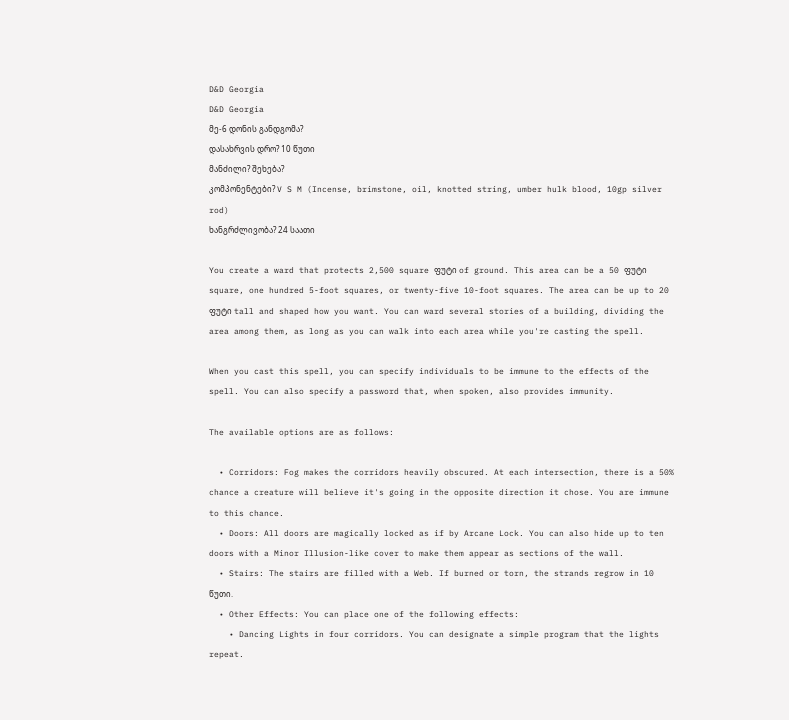D&D Georgia
D&D Georgia
მე-6 დონის განდგომა?
დასახრვის დრო? 10 წუთი
მანძილი? შეხება?
კომპონენტები? V S M (Incense, brimstone, oil, knotted string, umber hulk blood, 10gp silver rod)
ხანგრძლივობა? 24 საათი

You create a ward that protects 2,500 square ფუტი of ground. This area can be a 50 ფუტი square, one hundred 5-foot squares, or twenty-five 10-foot squares. The area can be up to 20 ფუტი tall and shaped how you want. You can ward several stories of a building, dividing the area among them, as long as you can walk into each area while you're casting the spell.

When you cast this spell, you can specify individuals to be immune to the effects of the spell. You can also specify a password that, when spoken, also provides immunity.

The available options are as follows:

  • Corridors: Fog makes the corridors heavily obscured. At each intersection, there is a 50% chance a creature will believe it's going in the opposite direction it chose. You are immune to this chance.
  • Doors: All doors are magically locked as if by Arcane Lock. You can also hide up to ten doors with a Minor Illusion-like cover to make them appear as sections of the wall.
  • Stairs: The stairs are filled with a Web. If burned or torn, the strands regrow in 10 წუთი.
  • Other Effects: You can place one of the following effects:
    • Dancing Lights in four corridors. You can designate a simple program that the lights repeat.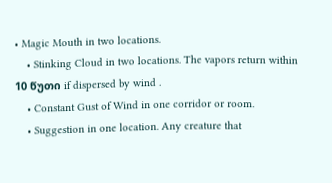• Magic Mouth in two locations.
    • Stinking Cloud in two locations. The vapors return within 10 წუთი if dispersed by wind .
    • Constant Gust of Wind in one corridor or room.
    • Suggestion in one location. Any creature that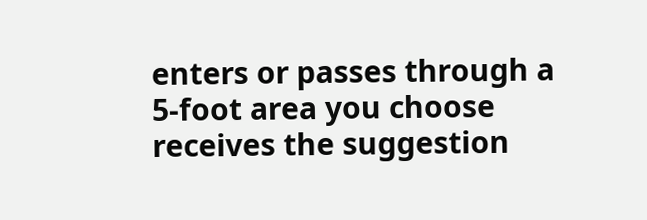enters or passes through a 5-foot area you choose receives the suggestion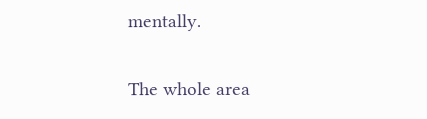mentally.

The whole area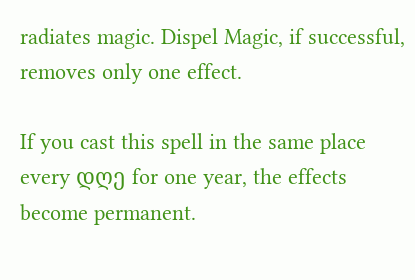radiates magic. Dispel Magic, if successful, removes only one effect.

If you cast this spell in the same place every დღე for one year, the effects become permanent.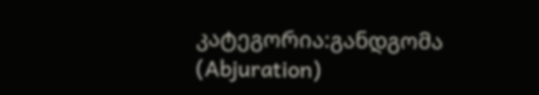კატეგორია:განდგომა (Abjuration)